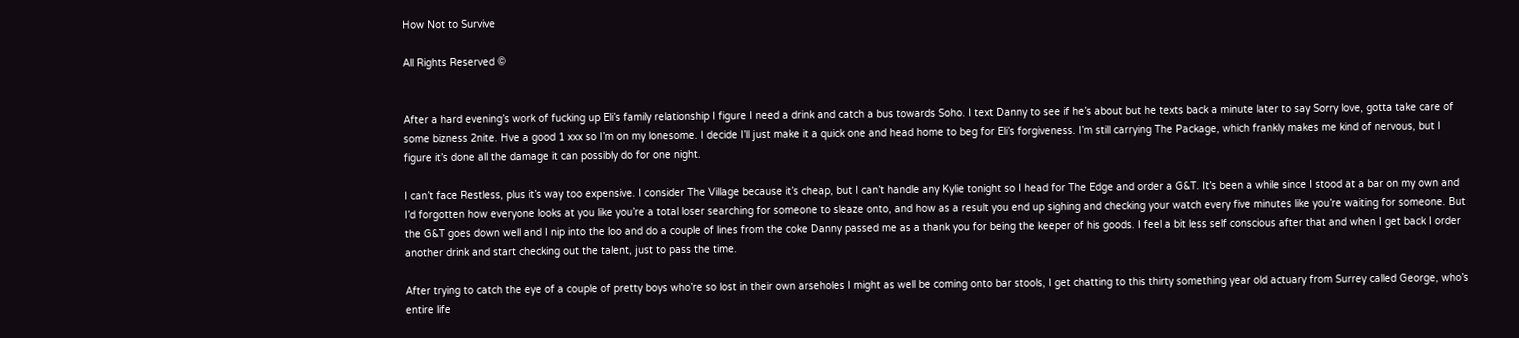How Not to Survive

All Rights Reserved ©


After a hard evening’s work of fucking up Eli’s family relationship I figure I need a drink and catch a bus towards Soho. I text Danny to see if he’s about but he texts back a minute later to say Sorry love, gotta take care of some bizness 2nite. Hve a good 1 xxx so I’m on my lonesome. I decide I’ll just make it a quick one and head home to beg for Eli’s forgiveness. I’m still carrying The Package, which frankly makes me kind of nervous, but I figure it’s done all the damage it can possibly do for one night.

I can’t face Restless, plus it’s way too expensive. I consider The Village because it’s cheap, but I can’t handle any Kylie tonight so I head for The Edge and order a G&T. It’s been a while since I stood at a bar on my own and I’d forgotten how everyone looks at you like you’re a total loser searching for someone to sleaze onto, and how as a result you end up sighing and checking your watch every five minutes like you’re waiting for someone. But the G&T goes down well and I nip into the loo and do a couple of lines from the coke Danny passed me as a thank you for being the keeper of his goods. I feel a bit less self conscious after that and when I get back I order another drink and start checking out the talent, just to pass the time.

After trying to catch the eye of a couple of pretty boys who’re so lost in their own arseholes I might as well be coming onto bar stools, I get chatting to this thirty something year old actuary from Surrey called George, who’s entire life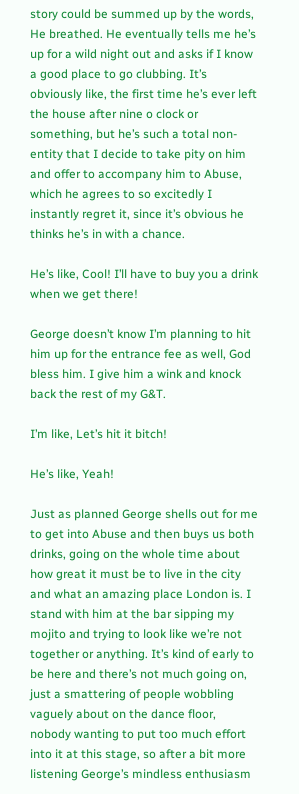story could be summed up by the words, He breathed. He eventually tells me he’s up for a wild night out and asks if I know a good place to go clubbing. It’s obviously like, the first time he’s ever left the house after nine o clock or something, but he’s such a total non-entity that I decide to take pity on him and offer to accompany him to Abuse, which he agrees to so excitedly I instantly regret it, since it’s obvious he thinks he’s in with a chance.

He’s like, Cool! I’ll have to buy you a drink when we get there!

George doesn’t know I’m planning to hit him up for the entrance fee as well, God bless him. I give him a wink and knock back the rest of my G&T.

I’m like, Let’s hit it bitch!

He’s like, Yeah!

Just as planned George shells out for me to get into Abuse and then buys us both drinks, going on the whole time about how great it must be to live in the city and what an amazing place London is. I stand with him at the bar sipping my mojito and trying to look like we’re not together or anything. It’s kind of early to be here and there’s not much going on, just a smattering of people wobbling vaguely about on the dance floor, nobody wanting to put too much effort into it at this stage, so after a bit more listening George’s mindless enthusiasm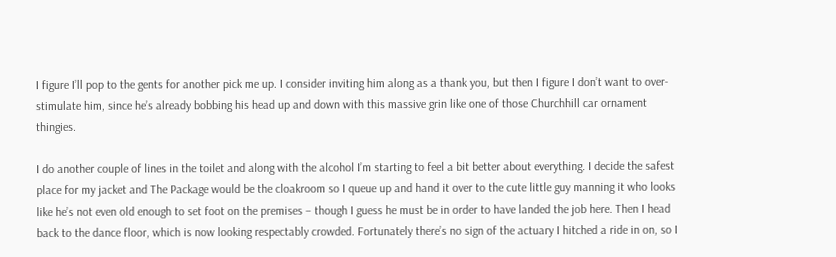I figure I’ll pop to the gents for another pick me up. I consider inviting him along as a thank you, but then I figure I don’t want to over-stimulate him, since he’s already bobbing his head up and down with this massive grin like one of those Churchhill car ornament thingies.

I do another couple of lines in the toilet and along with the alcohol I’m starting to feel a bit better about everything. I decide the safest place for my jacket and The Package would be the cloakroom so I queue up and hand it over to the cute little guy manning it who looks like he’s not even old enough to set foot on the premises – though I guess he must be in order to have landed the job here. Then I head back to the dance floor, which is now looking respectably crowded. Fortunately there’s no sign of the actuary I hitched a ride in on, so I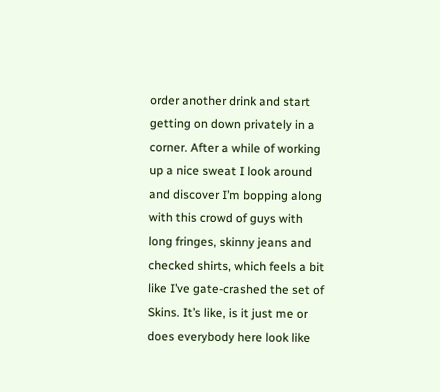order another drink and start getting on down privately in a corner. After a while of working up a nice sweat I look around and discover I’m bopping along with this crowd of guys with long fringes, skinny jeans and checked shirts, which feels a bit like I’ve gate-crashed the set of Skins. It’s like, is it just me or does everybody here look like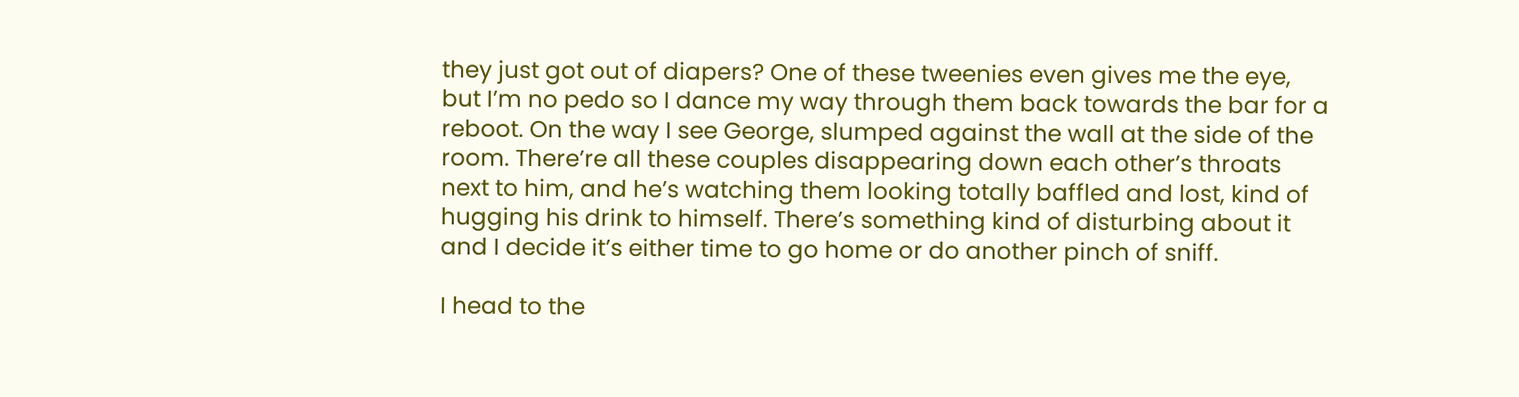they just got out of diapers? One of these tweenies even gives me the eye, but I’m no pedo so I dance my way through them back towards the bar for a reboot. On the way I see George, slumped against the wall at the side of the room. There’re all these couples disappearing down each other’s throats next to him, and he’s watching them looking totally baffled and lost, kind of hugging his drink to himself. There’s something kind of disturbing about it and I decide it’s either time to go home or do another pinch of sniff.

I head to the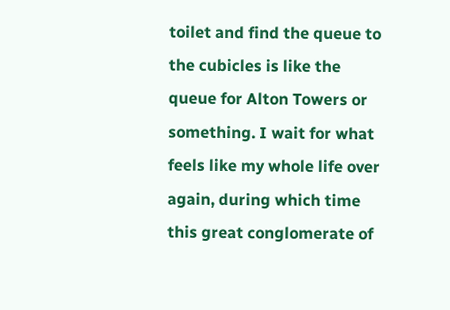toilet and find the queue to the cubicles is like the queue for Alton Towers or something. I wait for what feels like my whole life over again, during which time this great conglomerate of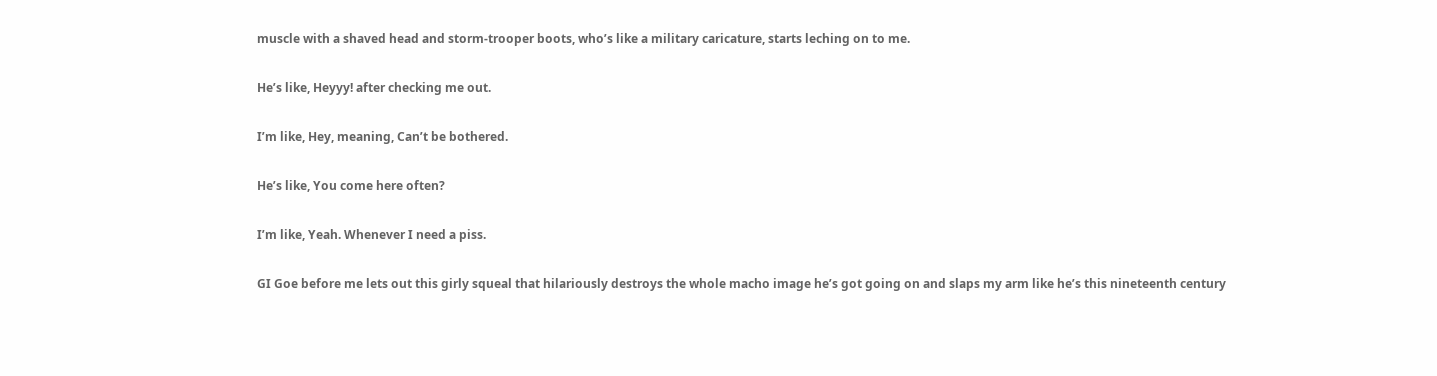muscle with a shaved head and storm-trooper boots, who’s like a military caricature, starts leching on to me.

He’s like, Heyyy! after checking me out.

I’m like, Hey, meaning, Can’t be bothered.

He’s like, You come here often?

I’m like, Yeah. Whenever I need a piss.

GI Goe before me lets out this girly squeal that hilariously destroys the whole macho image he’s got going on and slaps my arm like he’s this nineteenth century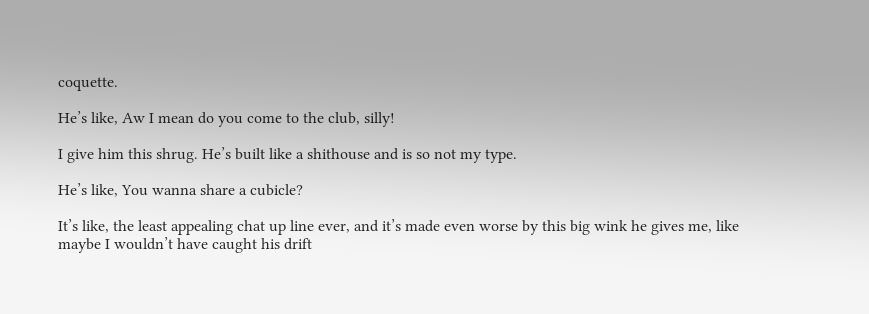coquette.

He’s like, Aw I mean do you come to the club, silly!

I give him this shrug. He’s built like a shithouse and is so not my type.

He’s like, You wanna share a cubicle?

It’s like, the least appealing chat up line ever, and it’s made even worse by this big wink he gives me, like maybe I wouldn’t have caught his drift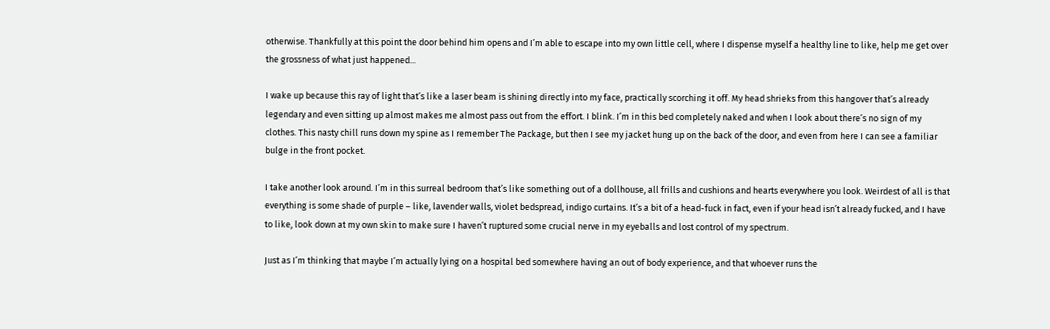otherwise. Thankfully at this point the door behind him opens and I’m able to escape into my own little cell, where I dispense myself a healthy line to like, help me get over the grossness of what just happened...

I wake up because this ray of light that’s like a laser beam is shining directly into my face, practically scorching it off. My head shrieks from this hangover that’s already legendary and even sitting up almost makes me almost pass out from the effort. I blink. I’m in this bed completely naked and when I look about there’s no sign of my clothes. This nasty chill runs down my spine as I remember The Package, but then I see my jacket hung up on the back of the door, and even from here I can see a familiar bulge in the front pocket.

I take another look around. I’m in this surreal bedroom that’s like something out of a dollhouse, all frills and cushions and hearts everywhere you look. Weirdest of all is that everything is some shade of purple – like, lavender walls, violet bedspread, indigo curtains. It’s a bit of a head-fuck in fact, even if your head isn’t already fucked, and I have to like, look down at my own skin to make sure I haven’t ruptured some crucial nerve in my eyeballs and lost control of my spectrum.

Just as I’m thinking that maybe I’m actually lying on a hospital bed somewhere having an out of body experience, and that whoever runs the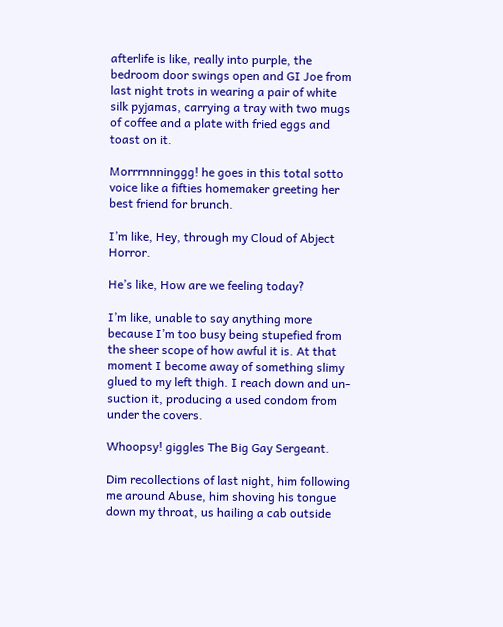afterlife is like, really into purple, the bedroom door swings open and GI Joe from last night trots in wearing a pair of white silk pyjamas, carrying a tray with two mugs of coffee and a plate with fried eggs and toast on it.

Morrrnnninggg! he goes in this total sotto voice like a fifties homemaker greeting her best friend for brunch.

I’m like, Hey, through my Cloud of Abject Horror.

He’s like, How are we feeling today?

I’m like, unable to say anything more because I’m too busy being stupefied from the sheer scope of how awful it is. At that moment I become away of something slimy glued to my left thigh. I reach down and un-suction it, producing a used condom from under the covers.

Whoopsy! giggles The Big Gay Sergeant.

Dim recollections of last night, him following me around Abuse, him shoving his tongue down my throat, us hailing a cab outside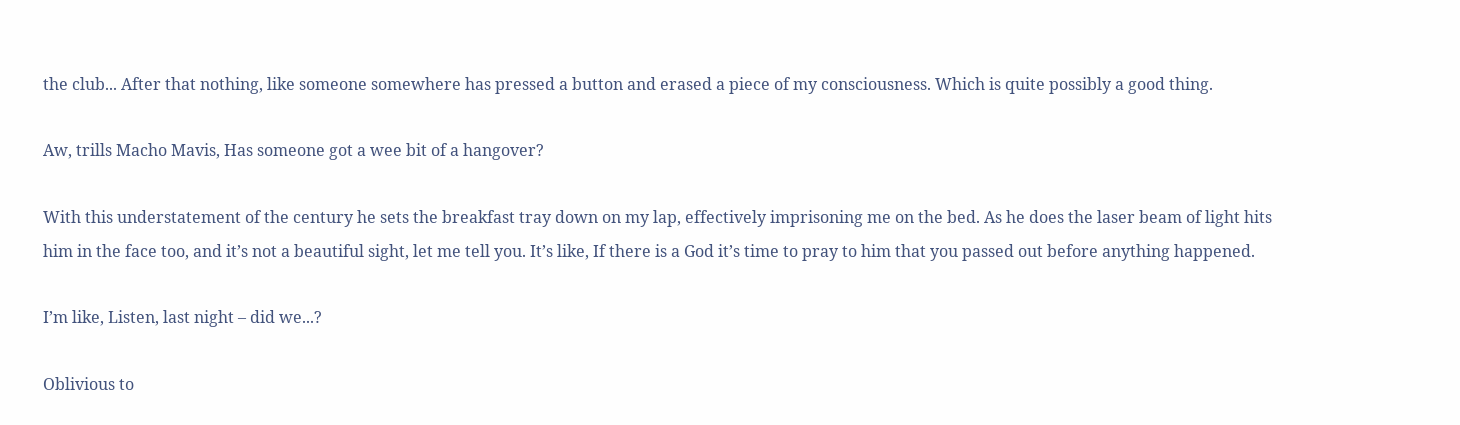the club... After that nothing, like someone somewhere has pressed a button and erased a piece of my consciousness. Which is quite possibly a good thing.

Aw, trills Macho Mavis, Has someone got a wee bit of a hangover?

With this understatement of the century he sets the breakfast tray down on my lap, effectively imprisoning me on the bed. As he does the laser beam of light hits him in the face too, and it’s not a beautiful sight, let me tell you. It’s like, If there is a God it’s time to pray to him that you passed out before anything happened.

I’m like, Listen, last night – did we...?

Oblivious to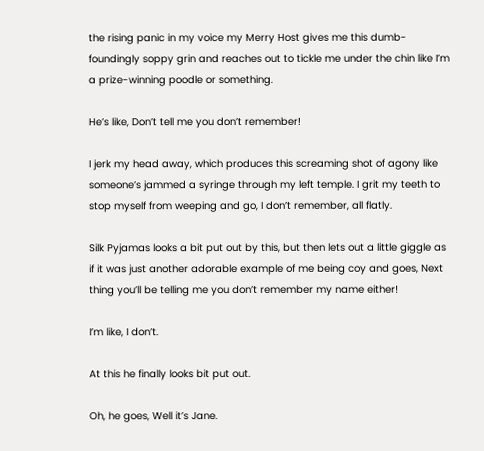the rising panic in my voice my Merry Host gives me this dumb-foundingly soppy grin and reaches out to tickle me under the chin like I’m a prize-winning poodle or something.

He’s like, Don’t tell me you don’t remember!

I jerk my head away, which produces this screaming shot of agony like someone’s jammed a syringe through my left temple. I grit my teeth to stop myself from weeping and go, I don’t remember, all flatly.

Silk Pyjamas looks a bit put out by this, but then lets out a little giggle as if it was just another adorable example of me being coy and goes, Next thing you’ll be telling me you don’t remember my name either!

I’m like, I don’t.

At this he finally looks bit put out.

Oh, he goes, Well it’s Jane.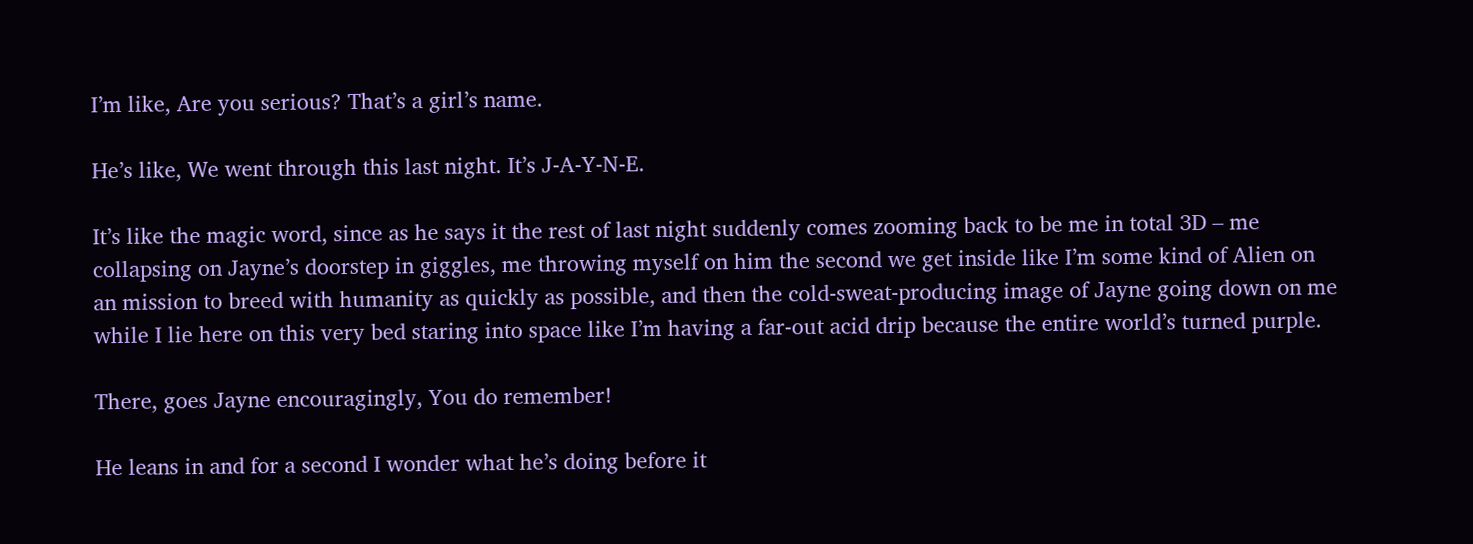I’m like, Are you serious? That’s a girl’s name.

He’s like, We went through this last night. It’s J-A-Y-N-E.

It’s like the magic word, since as he says it the rest of last night suddenly comes zooming back to be me in total 3D – me collapsing on Jayne’s doorstep in giggles, me throwing myself on him the second we get inside like I’m some kind of Alien on an mission to breed with humanity as quickly as possible, and then the cold-sweat-producing image of Jayne going down on me while I lie here on this very bed staring into space like I’m having a far-out acid drip because the entire world’s turned purple.

There, goes Jayne encouragingly, You do remember!

He leans in and for a second I wonder what he’s doing before it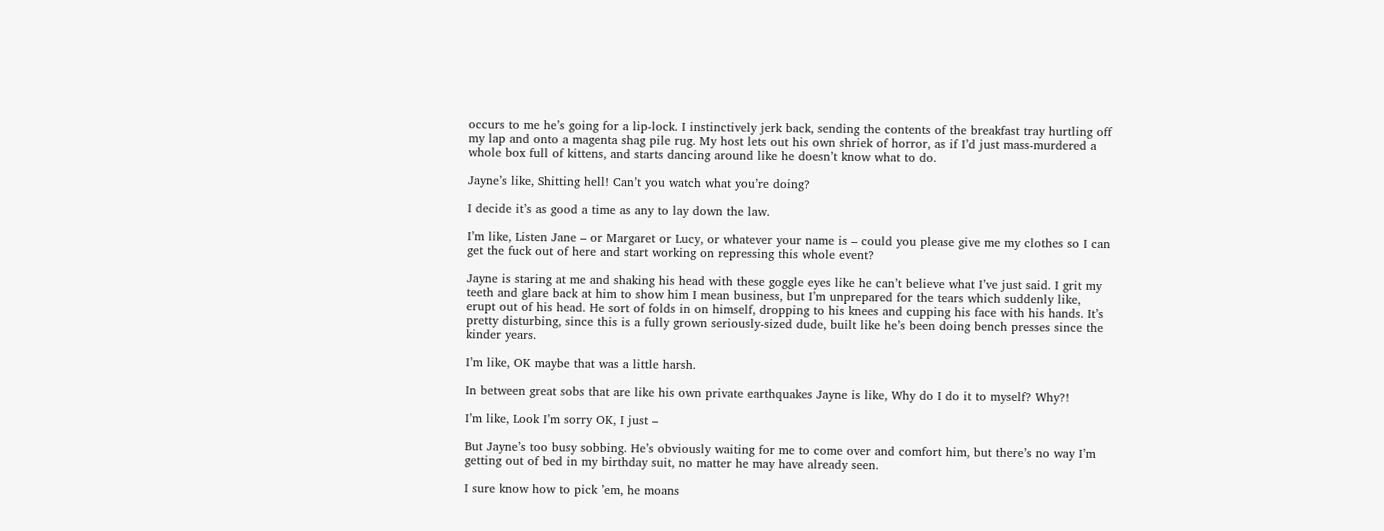occurs to me he’s going for a lip-lock. I instinctively jerk back, sending the contents of the breakfast tray hurtling off my lap and onto a magenta shag pile rug. My host lets out his own shriek of horror, as if I’d just mass-murdered a whole box full of kittens, and starts dancing around like he doesn’t know what to do.

Jayne’s like, Shitting hell! Can’t you watch what you’re doing?

I decide it’s as good a time as any to lay down the law.

I’m like, Listen Jane – or Margaret or Lucy, or whatever your name is – could you please give me my clothes so I can get the fuck out of here and start working on repressing this whole event?

Jayne is staring at me and shaking his head with these goggle eyes like he can’t believe what I’ve just said. I grit my teeth and glare back at him to show him I mean business, but I’m unprepared for the tears which suddenly like, erupt out of his head. He sort of folds in on himself, dropping to his knees and cupping his face with his hands. It’s pretty disturbing, since this is a fully grown seriously-sized dude, built like he’s been doing bench presses since the kinder years.

I’m like, OK maybe that was a little harsh.

In between great sobs that are like his own private earthquakes Jayne is like, Why do I do it to myself? Why?!

I’m like, Look I’m sorry OK, I just –

But Jayne’s too busy sobbing. He’s obviously waiting for me to come over and comfort him, but there’s no way I’m getting out of bed in my birthday suit, no matter he may have already seen.

I sure know how to pick ’em, he moans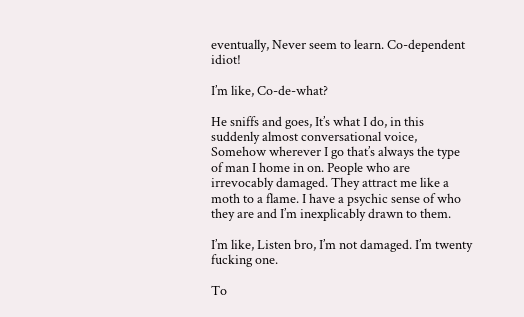eventually, Never seem to learn. Co-dependent idiot!

I’m like, Co-de-what?

He sniffs and goes, It’s what I do, in this suddenly almost conversational voice, Somehow wherever I go that’s always the type of man I home in on. People who are irrevocably damaged. They attract me like a moth to a flame. I have a psychic sense of who they are and I’m inexplicably drawn to them.

I’m like, Listen bro, I’m not damaged. I’m twenty fucking one.

To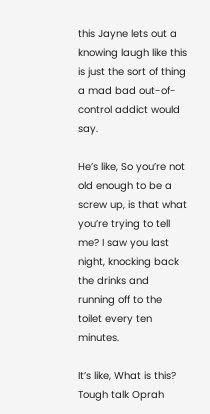this Jayne lets out a knowing laugh like this is just the sort of thing a mad bad out-of-control addict would say.

He’s like, So you’re not old enough to be a screw up, is that what you’re trying to tell me? I saw you last night, knocking back the drinks and running off to the toilet every ten minutes.

It’s like, What is this? Tough talk Oprah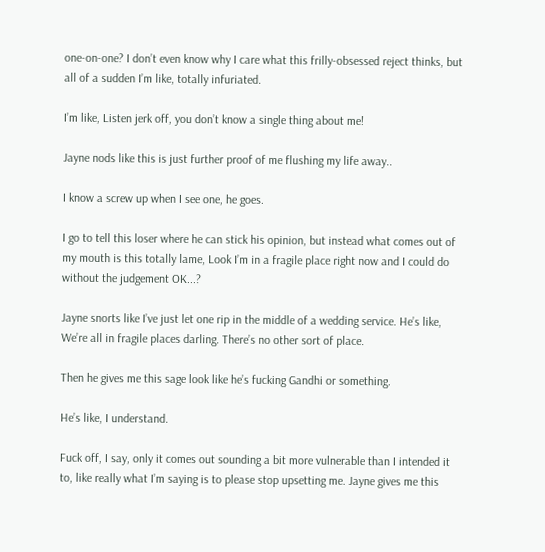one-on-one? I don’t even know why I care what this frilly-obsessed reject thinks, but all of a sudden I’m like, totally infuriated.

I’m like, Listen jerk off, you don’t know a single thing about me!

Jayne nods like this is just further proof of me flushing my life away..

I know a screw up when I see one, he goes.

I go to tell this loser where he can stick his opinion, but instead what comes out of my mouth is this totally lame, Look I’m in a fragile place right now and I could do without the judgement OK...?

Jayne snorts like I’ve just let one rip in the middle of a wedding service. He’s like, We’re all in fragile places darling. There’s no other sort of place.

Then he gives me this sage look like he’s fucking Gandhi or something.

He’s like, I understand.

Fuck off, I say, only it comes out sounding a bit more vulnerable than I intended it to, like really what I’m saying is to please stop upsetting me. Jayne gives me this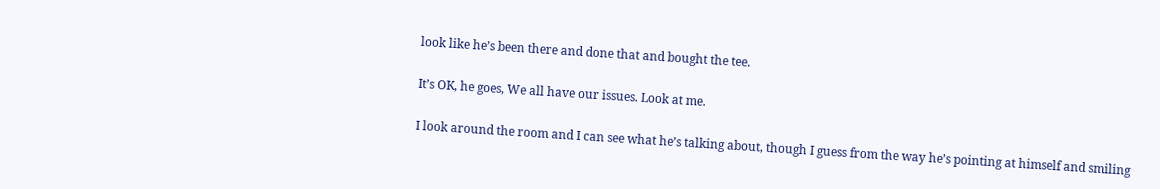look like he’s been there and done that and bought the tee.

It’s OK, he goes, We all have our issues. Look at me.

I look around the room and I can see what he’s talking about, though I guess from the way he’s pointing at himself and smiling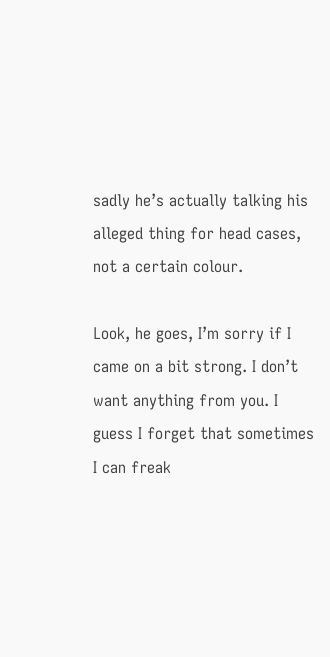sadly he’s actually talking his alleged thing for head cases, not a certain colour.

Look, he goes, I’m sorry if I came on a bit strong. I don’t want anything from you. I guess I forget that sometimes I can freak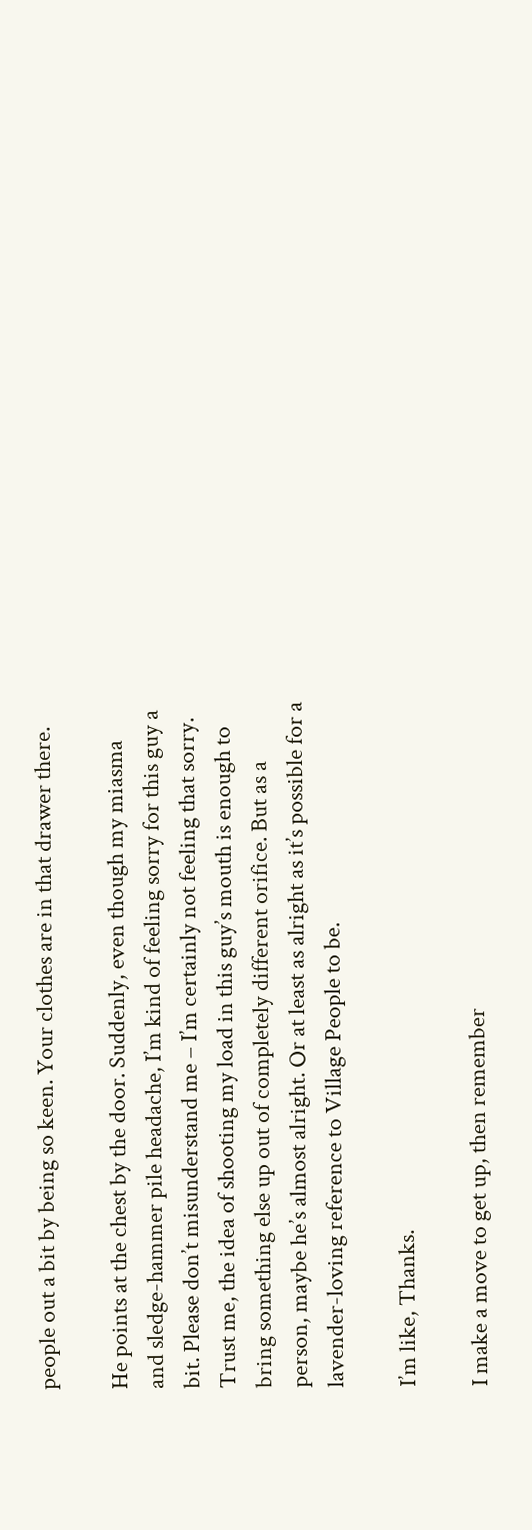people out a bit by being so keen. Your clothes are in that drawer there.

He points at the chest by the door. Suddenly, even though my miasma and sledge-hammer pile headache, I’m kind of feeling sorry for this guy a bit. Please don’t misunderstand me – I’m certainly not feeling that sorry. Trust me, the idea of shooting my load in this guy’s mouth is enough to bring something else up out of completely different orifice. But as a person, maybe he’s almost alright. Or at least as alright as it’s possible for a lavender-loving reference to Village People to be.

I’m like, Thanks.

I make a move to get up, then remember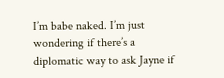I’m babe naked. I’m just wondering if there’s a diplomatic way to ask Jayne if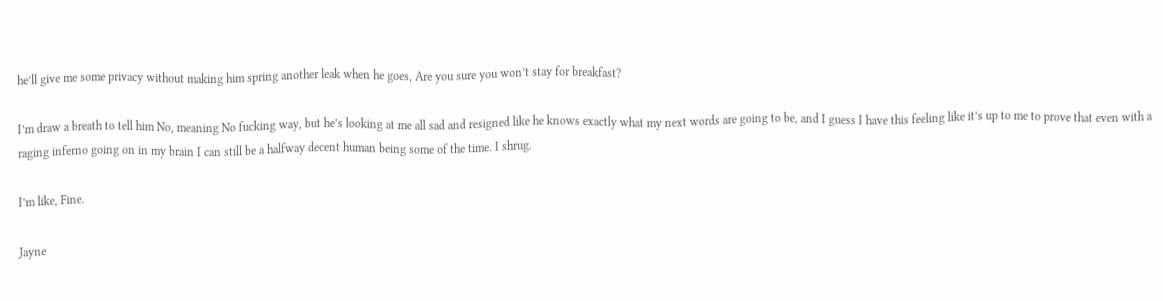he’ll give me some privacy without making him spring another leak when he goes, Are you sure you won’t stay for breakfast?

I’m draw a breath to tell him No, meaning No fucking way, but he’s looking at me all sad and resigned like he knows exactly what my next words are going to be, and I guess I have this feeling like it’s up to me to prove that even with a raging inferno going on in my brain I can still be a halfway decent human being some of the time. I shrug.

I’m like, Fine.

Jayne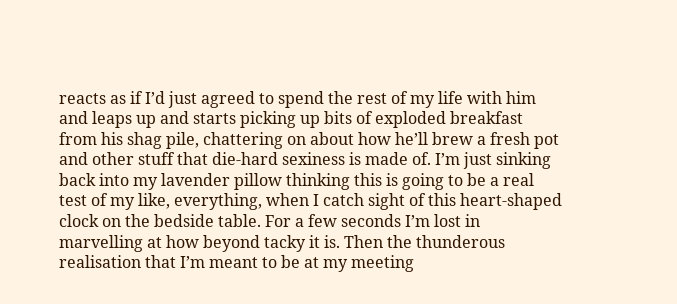reacts as if I’d just agreed to spend the rest of my life with him and leaps up and starts picking up bits of exploded breakfast from his shag pile, chattering on about how he’ll brew a fresh pot and other stuff that die-hard sexiness is made of. I’m just sinking back into my lavender pillow thinking this is going to be a real test of my like, everything, when I catch sight of this heart-shaped clock on the bedside table. For a few seconds I’m lost in marvelling at how beyond tacky it is. Then the thunderous realisation that I’m meant to be at my meeting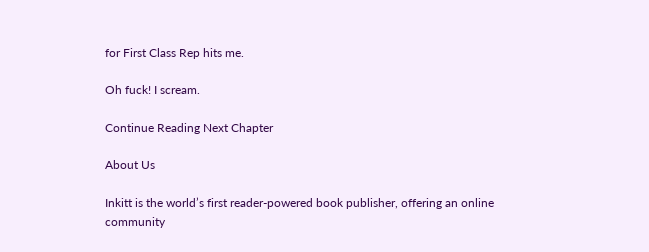for First Class Rep hits me.

Oh fuck! I scream.

Continue Reading Next Chapter

About Us

Inkitt is the world’s first reader-powered book publisher, offering an online community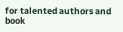for talented authors and book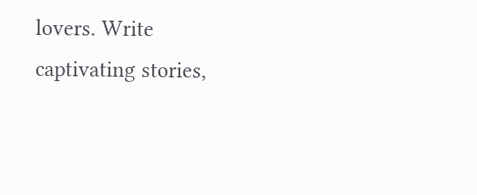lovers. Write captivating stories,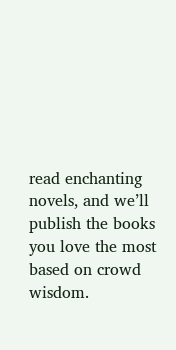read enchanting novels, and we’ll publish the books you love the most based on crowd wisdom.